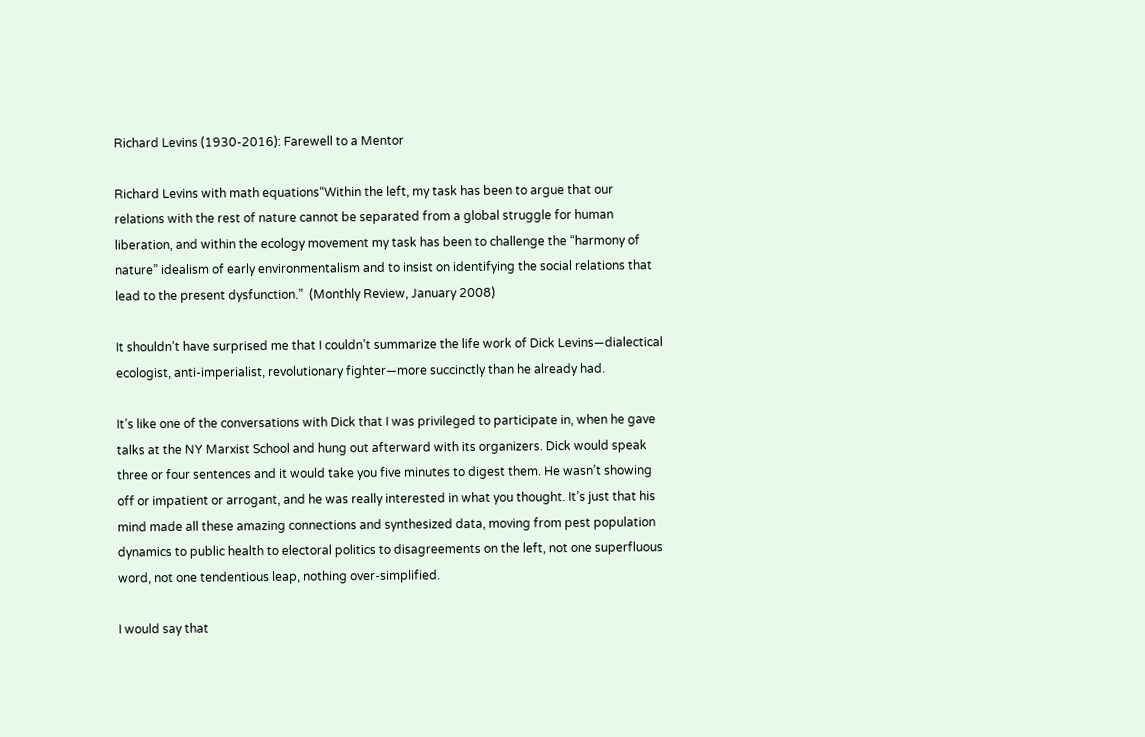Richard Levins (1930-2016): Farewell to a Mentor

Richard Levins with math equations“Within the left, my task has been to argue that our relations with the rest of nature cannot be separated from a global struggle for human liberation, and within the ecology movement my task has been to challenge the “harmony of nature” idealism of early environmentalism and to insist on identifying the social relations that lead to the present dysfunction.”  (Monthly Review, January 2008)

It shouldn’t have surprised me that I couldn’t summarize the life work of Dick Levins—dialectical ecologist, anti-imperialist, revolutionary fighter—more succinctly than he already had.

It’s like one of the conversations with Dick that I was privileged to participate in, when he gave talks at the NY Marxist School and hung out afterward with its organizers. Dick would speak three or four sentences and it would take you five minutes to digest them. He wasn’t showing off or impatient or arrogant, and he was really interested in what you thought. It’s just that his mind made all these amazing connections and synthesized data, moving from pest population dynamics to public health to electoral politics to disagreements on the left, not one superfluous word, not one tendentious leap, nothing over-simplified.

I would say that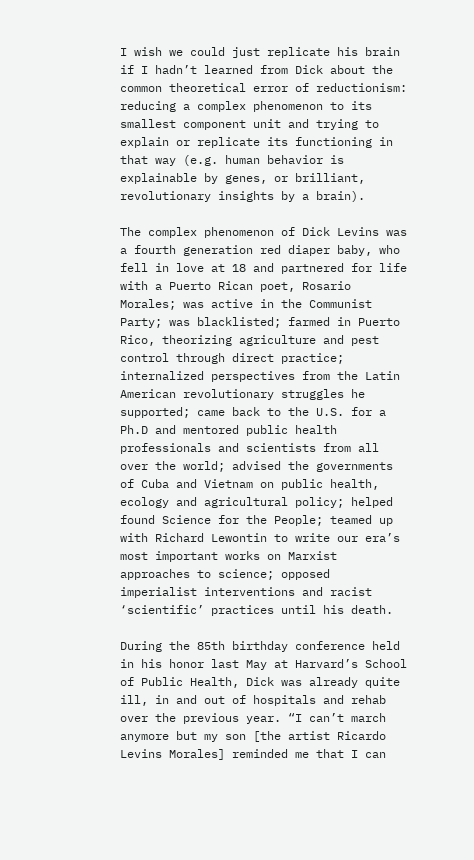I wish we could just replicate his brain if I hadn’t learned from Dick about the common theoretical error of reductionism: reducing a complex phenomenon to its smallest component unit and trying to explain or replicate its functioning in that way (e.g. human behavior is explainable by genes, or brilliant, revolutionary insights by a brain).

The complex phenomenon of Dick Levins was a fourth generation red diaper baby, who fell in love at 18 and partnered for life with a Puerto Rican poet, Rosario Morales; was active in the Communist Party; was blacklisted; farmed in Puerto Rico, theorizing agriculture and pest control through direct practice; internalized perspectives from the Latin American revolutionary struggles he supported; came back to the U.S. for a Ph.D and mentored public health professionals and scientists from all over the world; advised the governments of Cuba and Vietnam on public health, ecology and agricultural policy; helped found Science for the People; teamed up with Richard Lewontin to write our era’s most important works on Marxist approaches to science; opposed imperialist interventions and racist ‘scientific’ practices until his death.

During the 85th birthday conference held in his honor last May at Harvard’s School of Public Health, Dick was already quite ill, in and out of hospitals and rehab over the previous year. “I can’t march anymore but my son [the artist Ricardo Levins Morales] reminded me that I can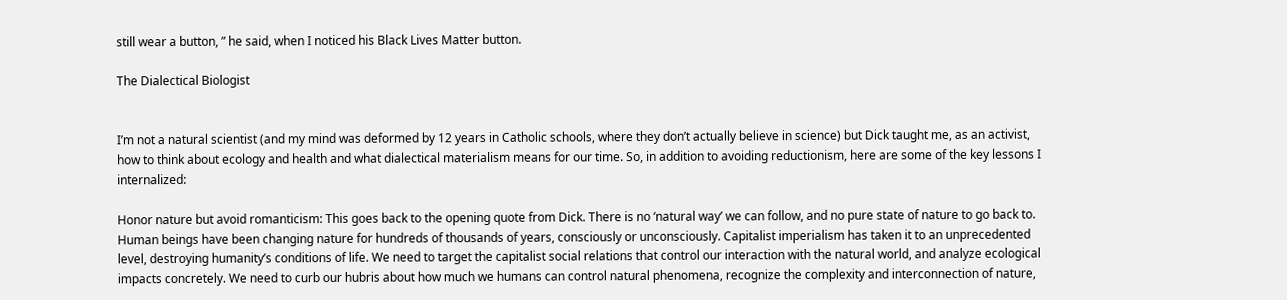still wear a button, ” he said, when I noticed his Black Lives Matter button.

The Dialectical Biologist


I’m not a natural scientist (and my mind was deformed by 12 years in Catholic schools, where they don’t actually believe in science) but Dick taught me, as an activist, how to think about ecology and health and what dialectical materialism means for our time. So, in addition to avoiding reductionism, here are some of the key lessons I internalized:

Honor nature but avoid romanticism: This goes back to the opening quote from Dick. There is no ‘natural way’ we can follow, and no pure state of nature to go back to. Human beings have been changing nature for hundreds of thousands of years, consciously or unconsciously. Capitalist imperialism has taken it to an unprecedented level, destroying humanity’s conditions of life. We need to target the capitalist social relations that control our interaction with the natural world, and analyze ecological impacts concretely. We need to curb our hubris about how much we humans can control natural phenomena, recognize the complexity and interconnection of nature,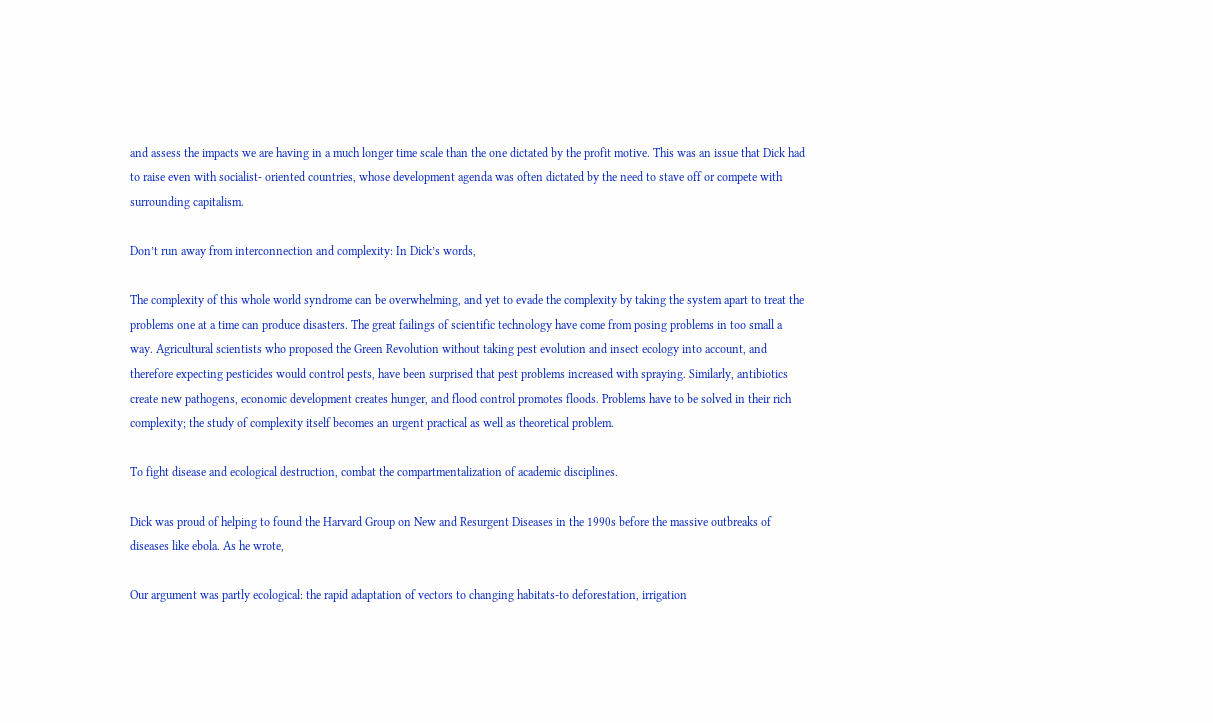and assess the impacts we are having in a much longer time scale than the one dictated by the profit motive. This was an issue that Dick had to raise even with socialist- oriented countries, whose development agenda was often dictated by the need to stave off or compete with surrounding capitalism.

Don’t run away from interconnection and complexity: In Dick’s words,

The complexity of this whole world syndrome can be overwhelming, and yet to evade the complexity by taking the system apart to treat the problems one at a time can produce disasters. The great failings of scientific technology have come from posing problems in too small a way. Agricultural scientists who proposed the Green Revolution without taking pest evolution and insect ecology into account, and therefore expecting pesticides would control pests, have been surprised that pest problems increased with spraying. Similarly, antibiotics create new pathogens, economic development creates hunger, and flood control promotes floods. Problems have to be solved in their rich complexity; the study of complexity itself becomes an urgent practical as well as theoretical problem.

To fight disease and ecological destruction, combat the compartmentalization of academic disciplines.

Dick was proud of helping to found the Harvard Group on New and Resurgent Diseases in the 1990s before the massive outbreaks of diseases like ebola. As he wrote,

Our argument was partly ecological: the rapid adaptation of vectors to changing habitats-to deforestation, irrigation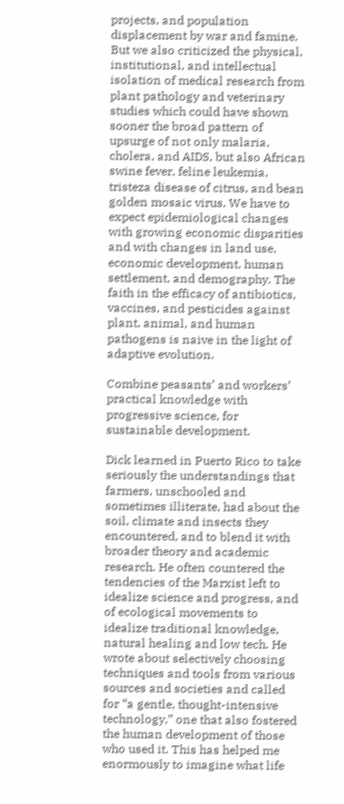projects, and population displacement by war and famine. But we also criticized the physical, institutional, and intellectual isolation of medical research from plant pathology and veterinary studies which could have shown sooner the broad pattern of upsurge of not only malaria, cholera, and AIDS, but also African swine fever, feline leukemia, tristeza disease of citrus, and bean golden mosaic virus. We have to expect epidemiological changes with growing economic disparities and with changes in land use, economic development, human settlement, and demography. The faith in the efficacy of antibiotics, vaccines, and pesticides against plant, animal, and human pathogens is naive in the light of adaptive evolution.

Combine peasants’ and workers’ practical knowledge with progressive science, for sustainable development.

Dick learned in Puerto Rico to take seriously the understandings that farmers, unschooled and sometimes illiterate, had about the soil, climate and insects they encountered, and to blend it with broader theory and academic research. He often countered the tendencies of the Marxist left to idealize science and progress, and of ecological movements to idealize traditional knowledge, natural healing and low tech. He wrote about selectively choosing techniques and tools from various sources and societies and called for “a gentle, thought-intensive technology,” one that also fostered the human development of those who used it. This has helped me enormously to imagine what life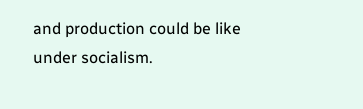and production could be like under socialism.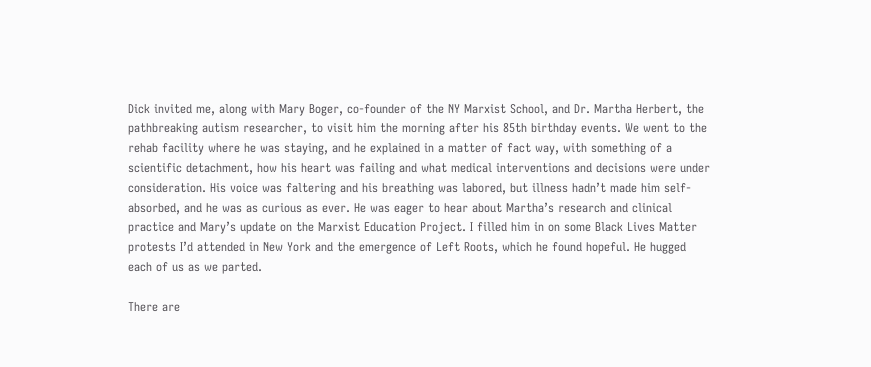Dick invited me, along with Mary Boger, co-founder of the NY Marxist School, and Dr. Martha Herbert, the pathbreaking autism researcher, to visit him the morning after his 85th birthday events. We went to the rehab facility where he was staying, and he explained in a matter of fact way, with something of a scientific detachment, how his heart was failing and what medical interventions and decisions were under consideration. His voice was faltering and his breathing was labored, but illness hadn’t made him self-absorbed, and he was as curious as ever. He was eager to hear about Martha’s research and clinical practice and Mary’s update on the Marxist Education Project. I filled him in on some Black Lives Matter protests I’d attended in New York and the emergence of Left Roots, which he found hopeful. He hugged each of us as we parted.

There are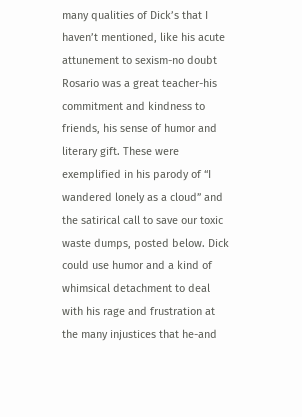many qualities of Dick’s that I haven’t mentioned, like his acute attunement to sexism-no doubt Rosario was a great teacher-his commitment and kindness to friends, his sense of humor and literary gift. These were exemplified in his parody of “I wandered lonely as a cloud” and the satirical call to save our toxic waste dumps, posted below. Dick could use humor and a kind of whimsical detachment to deal with his rage and frustration at the many injustices that he-and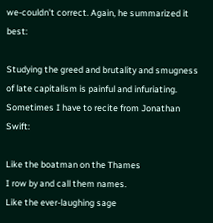we-couldn’t correct. Again, he summarized it best:

Studying the greed and brutality and smugness of late capitalism is painful and infuriating. Sometimes I have to recite from Jonathan Swift:

Like the boatman on the Thames
I row by and call them names.
Like the ever-laughing sage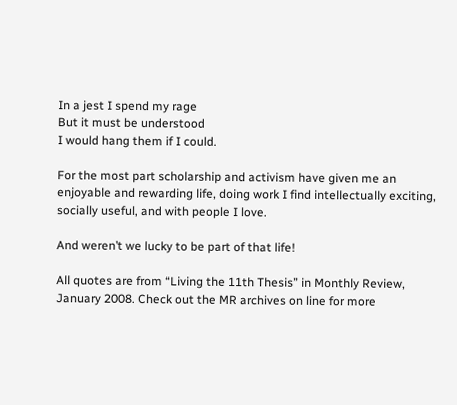In a jest I spend my rage
But it must be understood
I would hang them if I could.

For the most part scholarship and activism have given me an enjoyable and rewarding life, doing work I find intellectually exciting, socially useful, and with people I love.

And weren’t we lucky to be part of that life!

All quotes are from “Living the 11th Thesis” in Monthly Review, January 2008. Check out the MR archives on line for more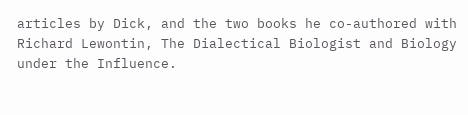articles by Dick, and the two books he co-authored with Richard Lewontin, The Dialectical Biologist and Biology under the Influence.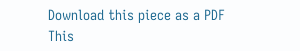Download this piece as a PDF
This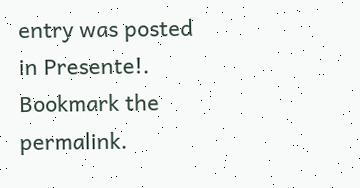entry was posted in Presente!. Bookmark the permalink.